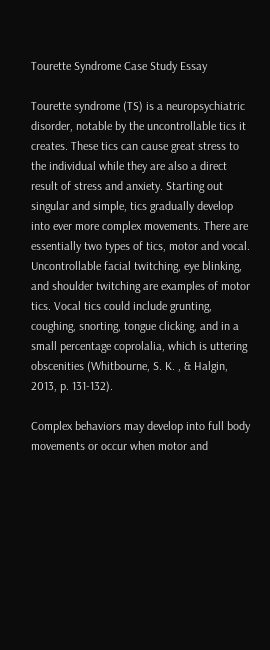Tourette Syndrome Case Study Essay

Tourette syndrome (TS) is a neuropsychiatric disorder, notable by the uncontrollable tics it creates. These tics can cause great stress to the individual while they are also a direct result of stress and anxiety. Starting out singular and simple, tics gradually develop into ever more complex movements. There are essentially two types of tics, motor and vocal. Uncontrollable facial twitching, eye blinking, and shoulder twitching are examples of motor tics. Vocal tics could include grunting, coughing, snorting, tongue clicking, and in a small percentage coprolalia, which is uttering obscenities (Whitbourne, S. K. , & Halgin, 2013, p. 131-132).

Complex behaviors may develop into full body movements or occur when motor and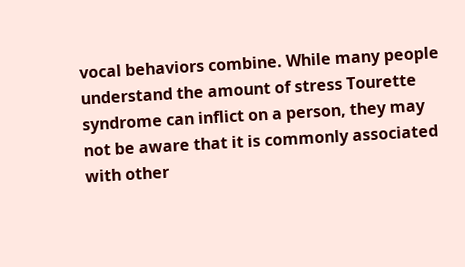vocal behaviors combine. While many people understand the amount of stress Tourette syndrome can inflict on a person, they may not be aware that it is commonly associated with other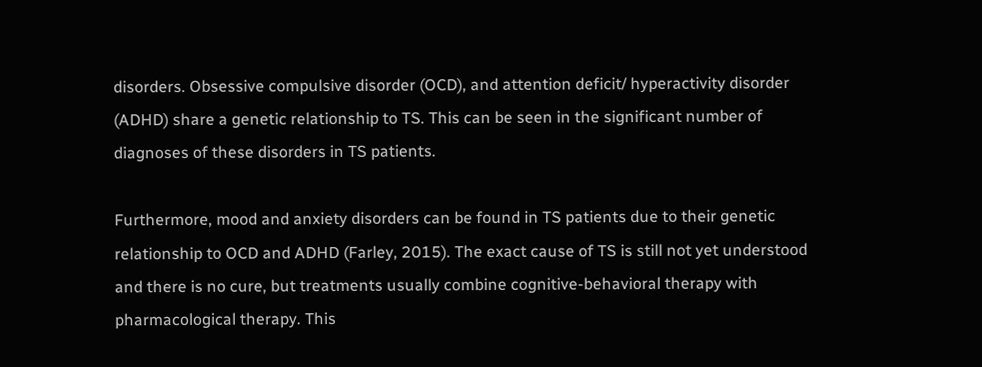disorders. Obsessive compulsive disorder (OCD), and attention deficit/ hyperactivity disorder (ADHD) share a genetic relationship to TS. This can be seen in the significant number of diagnoses of these disorders in TS patients.

Furthermore, mood and anxiety disorders can be found in TS patients due to their genetic relationship to OCD and ADHD (Farley, 2015). The exact cause of TS is still not yet understood and there is no cure, but treatments usually combine cognitive-behavioral therapy with pharmacological therapy. This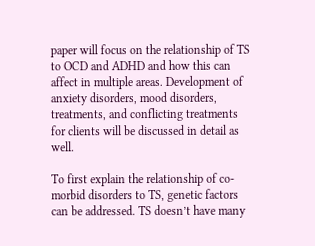paper will focus on the relationship of TS to OCD and ADHD and how this can affect in multiple areas. Development of anxiety disorders, mood disorders, treatments, and conflicting treatments for clients will be discussed in detail as well.

To first explain the relationship of co-morbid disorders to TS, genetic factors can be addressed. TS doesn’t have many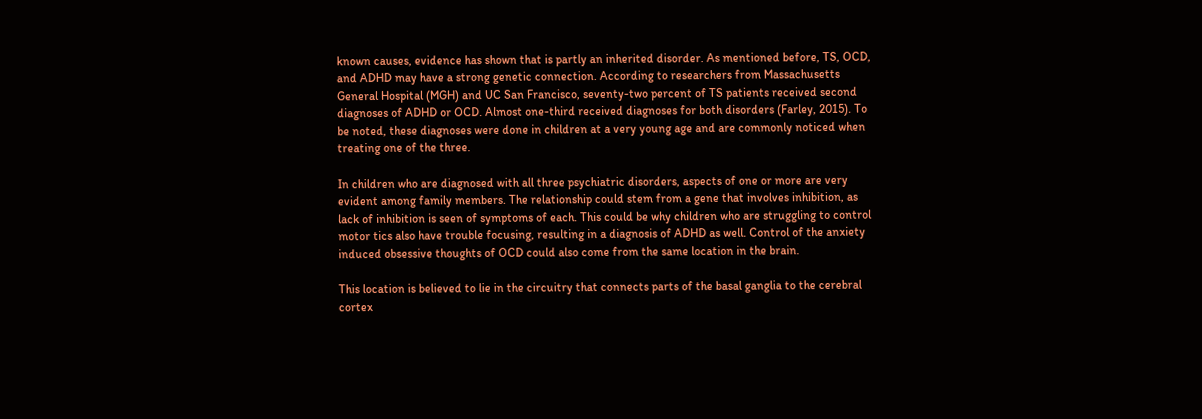known causes, evidence has shown that is partly an inherited disorder. As mentioned before, TS, OCD, and ADHD may have a strong genetic connection. According to researchers from Massachusetts General Hospital (MGH) and UC San Francisco, seventy-two percent of TS patients received second diagnoses of ADHD or OCD. Almost one-third received diagnoses for both disorders (Farley, 2015). To be noted, these diagnoses were done in children at a very young age and are commonly noticed when treating one of the three.

In children who are diagnosed with all three psychiatric disorders, aspects of one or more are very evident among family members. The relationship could stem from a gene that involves inhibition, as lack of inhibition is seen of symptoms of each. This could be why children who are struggling to control motor tics also have trouble focusing, resulting in a diagnosis of ADHD as well. Control of the anxiety induced obsessive thoughts of OCD could also come from the same location in the brain.

This location is believed to lie in the circuitry that connects parts of the basal ganglia to the cerebral cortex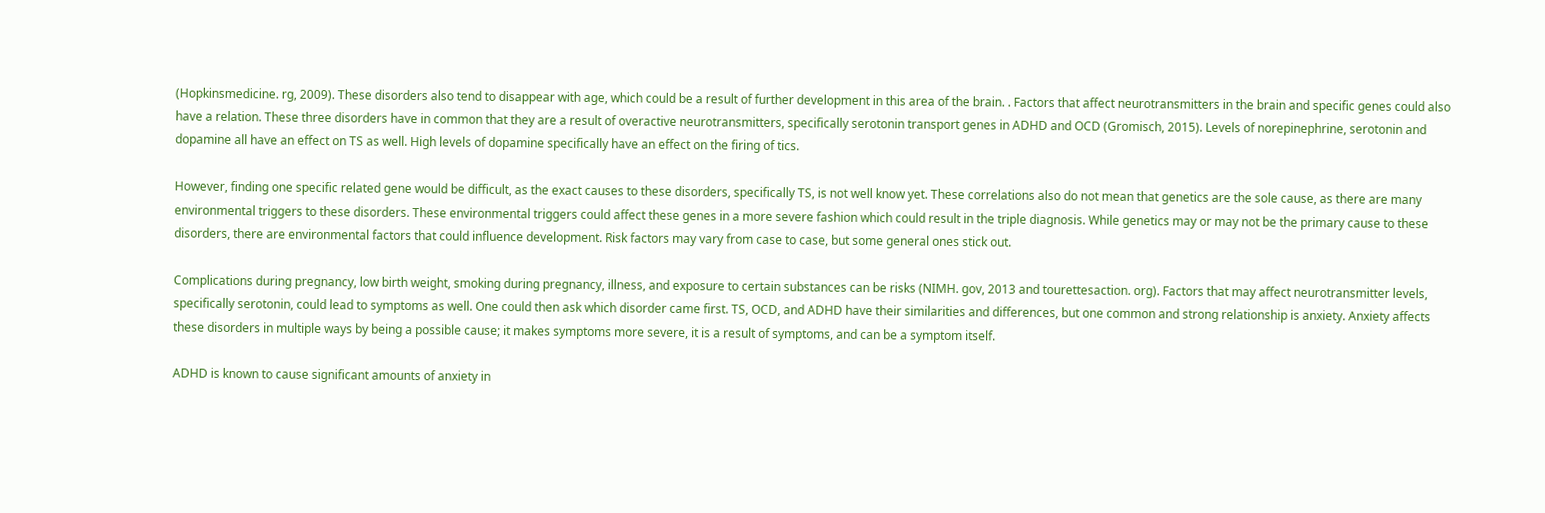(Hopkinsmedicine. rg, 2009). These disorders also tend to disappear with age, which could be a result of further development in this area of the brain. . Factors that affect neurotransmitters in the brain and specific genes could also have a relation. These three disorders have in common that they are a result of overactive neurotransmitters, specifically serotonin transport genes in ADHD and OCD (Gromisch, 2015). Levels of norepinephrine, serotonin and dopamine all have an effect on TS as well. High levels of dopamine specifically have an effect on the firing of tics.

However, finding one specific related gene would be difficult, as the exact causes to these disorders, specifically TS, is not well know yet. These correlations also do not mean that genetics are the sole cause, as there are many environmental triggers to these disorders. These environmental triggers could affect these genes in a more severe fashion which could result in the triple diagnosis. While genetics may or may not be the primary cause to these disorders, there are environmental factors that could influence development. Risk factors may vary from case to case, but some general ones stick out.

Complications during pregnancy, low birth weight, smoking during pregnancy, illness, and exposure to certain substances can be risks (NIMH. gov, 2013 and tourettesaction. org). Factors that may affect neurotransmitter levels, specifically serotonin, could lead to symptoms as well. One could then ask which disorder came first. TS, OCD, and ADHD have their similarities and differences, but one common and strong relationship is anxiety. Anxiety affects these disorders in multiple ways by being a possible cause; it makes symptoms more severe, it is a result of symptoms, and can be a symptom itself.

ADHD is known to cause significant amounts of anxiety in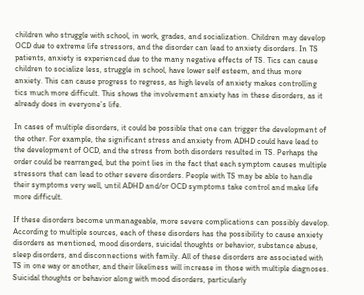children who struggle with school, in work, grades, and socialization. Children may develop OCD due to extreme life stressors, and the disorder can lead to anxiety disorders. In TS patients, anxiety is experienced due to the many negative effects of TS. Tics can cause children to socialize less, struggle in school, have lower self esteem, and thus more anxiety. This can cause progress to regress, as high levels of anxiety makes controlling tics much more difficult. This shows the involvement anxiety has in these disorders, as it already does in everyone’s life.

In cases of multiple disorders, it could be possible that one can trigger the development of the other. For example, the significant stress and anxiety from ADHD could have lead to the development of OCD, and the stress from both disorders resulted in TS. Perhaps the order could be rearranged, but the point lies in the fact that each symptom causes multiple stressors that can lead to other severe disorders. People with TS may be able to handle their symptoms very well, until ADHD and/or OCD symptoms take control and make life more difficult.

If these disorders become unmanageable, more severe complications can possibly develop. According to multiple sources, each of these disorders has the possibility to cause anxiety disorders as mentioned, mood disorders, suicidal thoughts or behavior, substance abuse, sleep disorders, and disconnections with family. All of these disorders are associated with TS in one way or another, and their likeliness will increase in those with multiple diagnoses. Suicidal thoughts or behavior along with mood disorders, particularly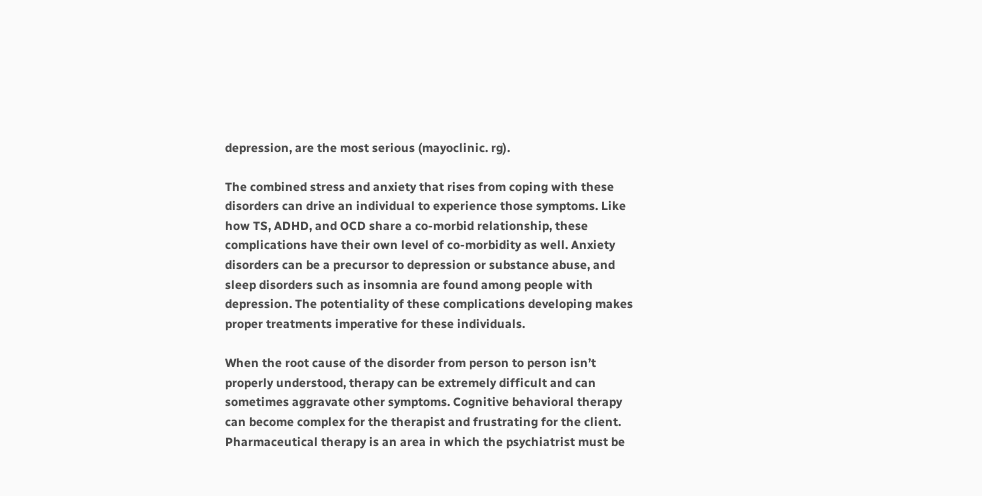depression, are the most serious (mayoclinic. rg).

The combined stress and anxiety that rises from coping with these disorders can drive an individual to experience those symptoms. Like how TS, ADHD, and OCD share a co-morbid relationship, these complications have their own level of co-morbidity as well. Anxiety disorders can be a precursor to depression or substance abuse, and sleep disorders such as insomnia are found among people with depression. The potentiality of these complications developing makes proper treatments imperative for these individuals.

When the root cause of the disorder from person to person isn’t properly understood, therapy can be extremely difficult and can sometimes aggravate other symptoms. Cognitive behavioral therapy can become complex for the therapist and frustrating for the client. Pharmaceutical therapy is an area in which the psychiatrist must be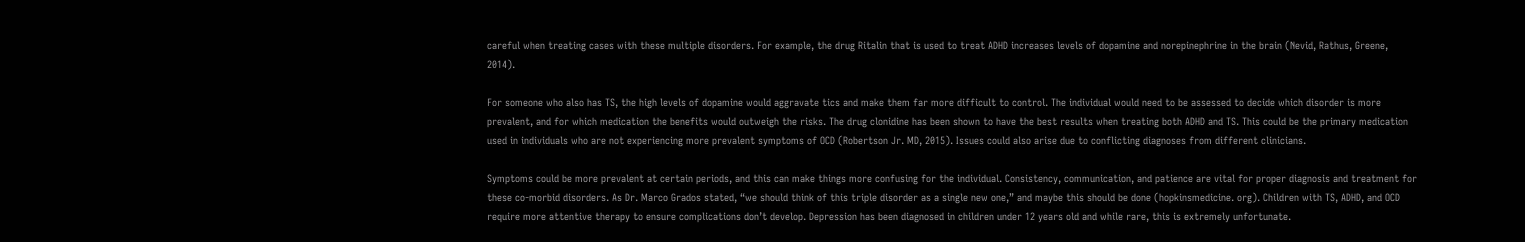careful when treating cases with these multiple disorders. For example, the drug Ritalin that is used to treat ADHD increases levels of dopamine and norepinephrine in the brain (Nevid, Rathus, Greene, 2014).

For someone who also has TS, the high levels of dopamine would aggravate tics and make them far more difficult to control. The individual would need to be assessed to decide which disorder is more prevalent, and for which medication the benefits would outweigh the risks. The drug clonidine has been shown to have the best results when treating both ADHD and TS. This could be the primary medication used in individuals who are not experiencing more prevalent symptoms of OCD (Robertson Jr. MD, 2015). Issues could also arise due to conflicting diagnoses from different clinicians.

Symptoms could be more prevalent at certain periods, and this can make things more confusing for the individual. Consistency, communication, and patience are vital for proper diagnosis and treatment for these co-morbid disorders. As Dr. Marco Grados stated, “we should think of this triple disorder as a single new one,” and maybe this should be done (hopkinsmedicine. org). Children with TS, ADHD, and OCD require more attentive therapy to ensure complications don’t develop. Depression has been diagnosed in children under 12 years old and while rare, this is extremely unfortunate.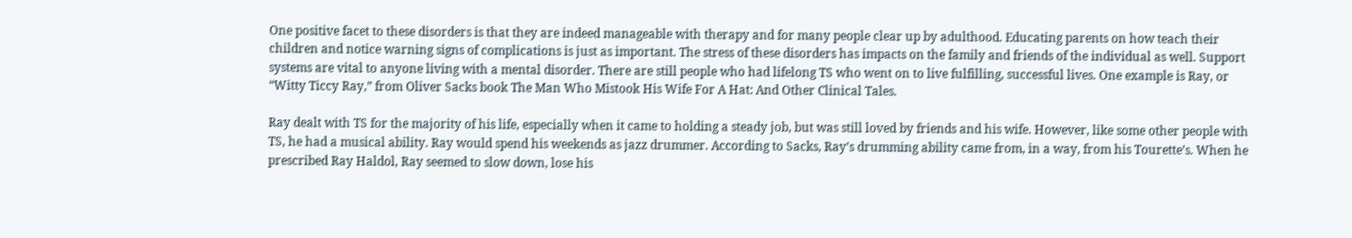One positive facet to these disorders is that they are indeed manageable with therapy and for many people clear up by adulthood. Educating parents on how teach their children and notice warning signs of complications is just as important. The stress of these disorders has impacts on the family and friends of the individual as well. Support systems are vital to anyone living with a mental disorder. There are still people who had lifelong TS who went on to live fulfilling, successful lives. One example is Ray, or “Witty Ticcy Ray,” from Oliver Sacks book The Man Who Mistook His Wife For A Hat: And Other Clinical Tales.

Ray dealt with TS for the majority of his life, especially when it came to holding a steady job, but was still loved by friends and his wife. However, like some other people with TS, he had a musical ability. Ray would spend his weekends as jazz drummer. According to Sacks, Ray’s drumming ability came from, in a way, from his Tourette’s. When he prescribed Ray Haldol, Ray seemed to slow down, lose his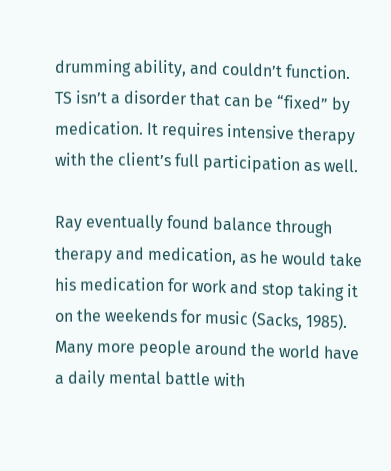drumming ability, and couldn’t function. TS isn’t a disorder that can be “fixed” by medication. It requires intensive therapy with the client’s full participation as well.

Ray eventually found balance through therapy and medication, as he would take his medication for work and stop taking it on the weekends for music (Sacks, 1985). Many more people around the world have a daily mental battle with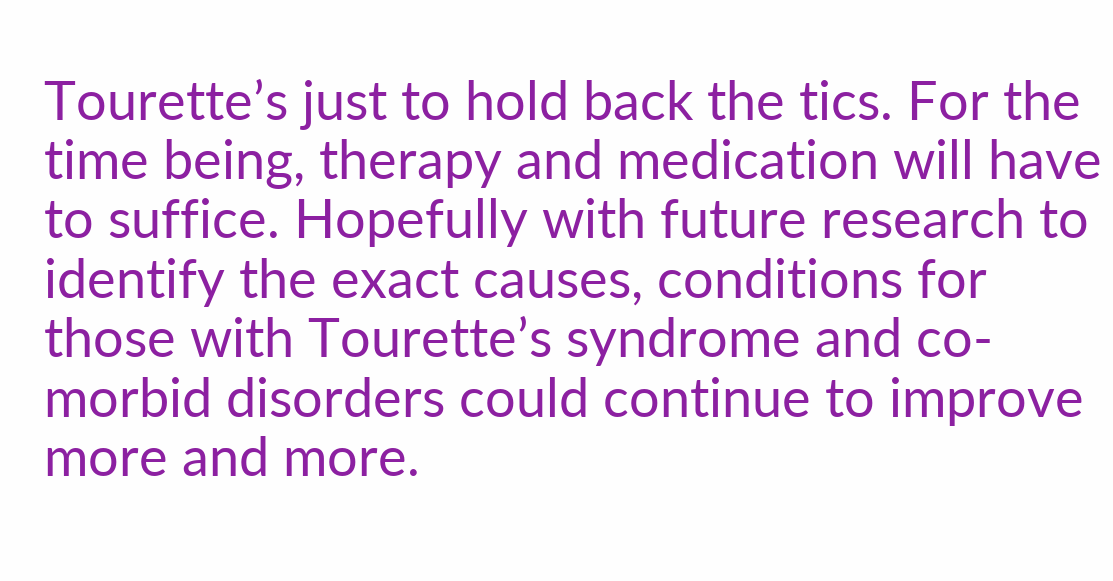Tourette’s just to hold back the tics. For the time being, therapy and medication will have to suffice. Hopefully with future research to identify the exact causes, conditions for those with Tourette’s syndrome and co-morbid disorders could continue to improve more and more.